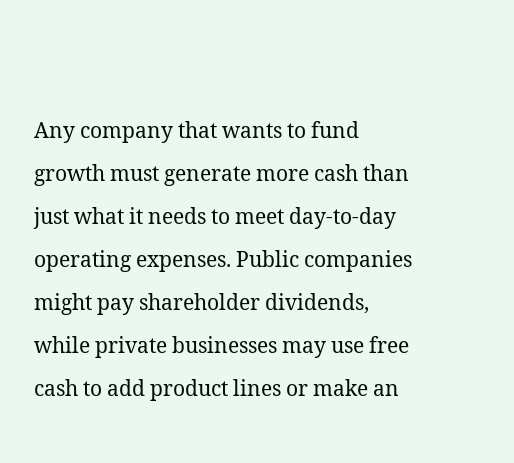Any company that wants to fund growth must generate more cash than just what it needs to meet day-to-day operating expenses. Public companies might pay shareholder dividends, while private businesses may use free cash to add product lines or make an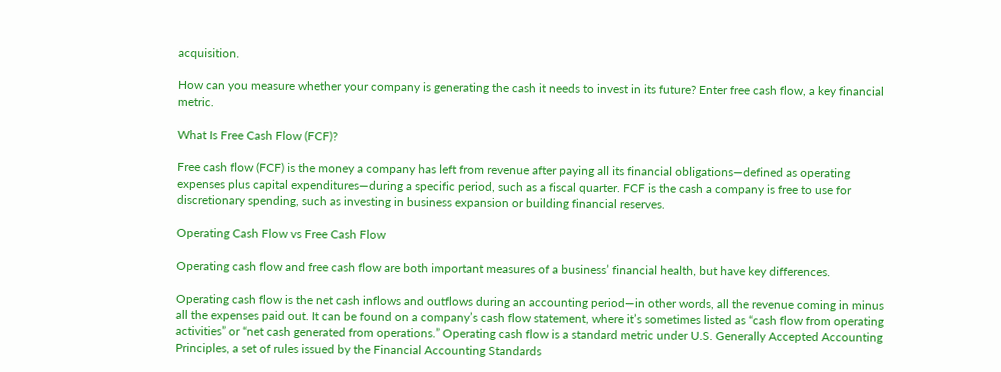acquisition.

How can you measure whether your company is generating the cash it needs to invest in its future? Enter free cash flow, a key financial metric.

What Is Free Cash Flow (FCF)?

Free cash flow (FCF) is the money a company has left from revenue after paying all its financial obligations—defined as operating expenses plus capital expenditures—during a specific period, such as a fiscal quarter. FCF is the cash a company is free to use for discretionary spending, such as investing in business expansion or building financial reserves.

Operating Cash Flow vs Free Cash Flow

Operating cash flow and free cash flow are both important measures of a business’ financial health, but have key differences.

Operating cash flow is the net cash inflows and outflows during an accounting period—in other words, all the revenue coming in minus all the expenses paid out. It can be found on a company’s cash flow statement, where it’s sometimes listed as “cash flow from operating activities” or “net cash generated from operations.” Operating cash flow is a standard metric under U.S. Generally Accepted Accounting Principles, a set of rules issued by the Financial Accounting Standards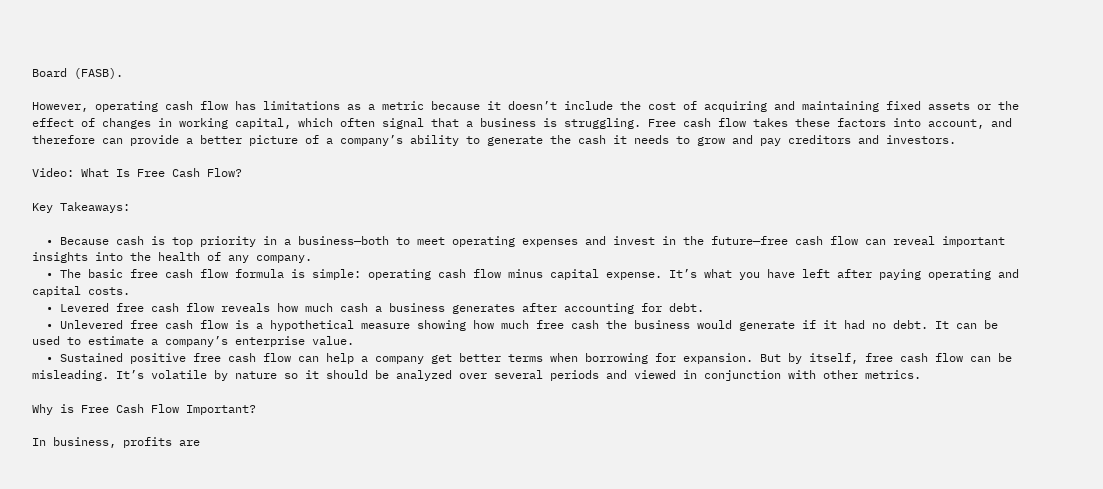Board (FASB).

However, operating cash flow has limitations as a metric because it doesn’t include the cost of acquiring and maintaining fixed assets or the effect of changes in working capital, which often signal that a business is struggling. Free cash flow takes these factors into account, and therefore can provide a better picture of a company’s ability to generate the cash it needs to grow and pay creditors and investors.

Video: What Is Free Cash Flow?

Key Takeaways:

  • Because cash is top priority in a business—both to meet operating expenses and invest in the future—free cash flow can reveal important insights into the health of any company.
  • The basic free cash flow formula is simple: operating cash flow minus capital expense. It’s what you have left after paying operating and capital costs.
  • Levered free cash flow reveals how much cash a business generates after accounting for debt.
  • Unlevered free cash flow is a hypothetical measure showing how much free cash the business would generate if it had no debt. It can be used to estimate a company’s enterprise value.
  • Sustained positive free cash flow can help a company get better terms when borrowing for expansion. But by itself, free cash flow can be misleading. It’s volatile by nature so it should be analyzed over several periods and viewed in conjunction with other metrics.

Why is Free Cash Flow Important?

In business, profits are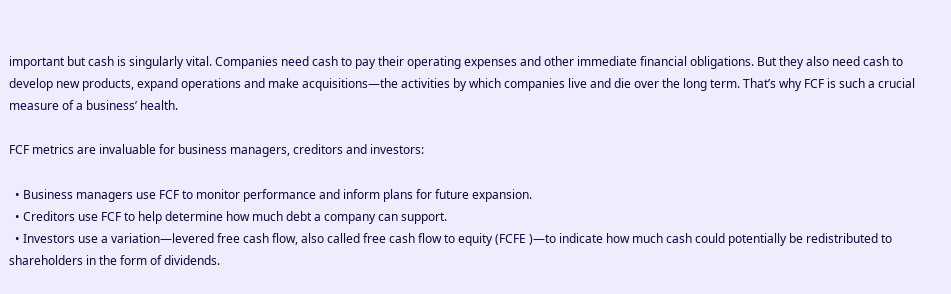important but cash is singularly vital. Companies need cash to pay their operating expenses and other immediate financial obligations. But they also need cash to develop new products, expand operations and make acquisitions—the activities by which companies live and die over the long term. That’s why FCF is such a crucial measure of a business’ health.

FCF metrics are invaluable for business managers, creditors and investors:

  • Business managers use FCF to monitor performance and inform plans for future expansion.
  • Creditors use FCF to help determine how much debt a company can support.
  • Investors use a variation—levered free cash flow, also called free cash flow to equity (FCFE )—to indicate how much cash could potentially be redistributed to shareholders in the form of dividends.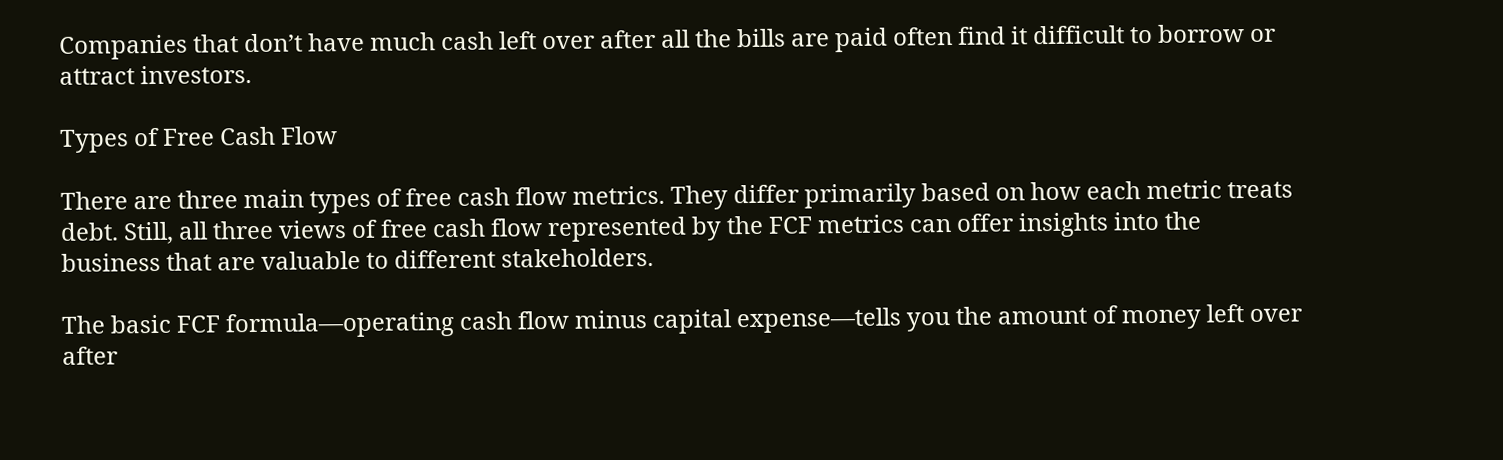Companies that don’t have much cash left over after all the bills are paid often find it difficult to borrow or attract investors.

Types of Free Cash Flow

There are three main types of free cash flow metrics. They differ primarily based on how each metric treats debt. Still, all three views of free cash flow represented by the FCF metrics can offer insights into the business that are valuable to different stakeholders.

The basic FCF formula—operating cash flow minus capital expense—tells you the amount of money left over after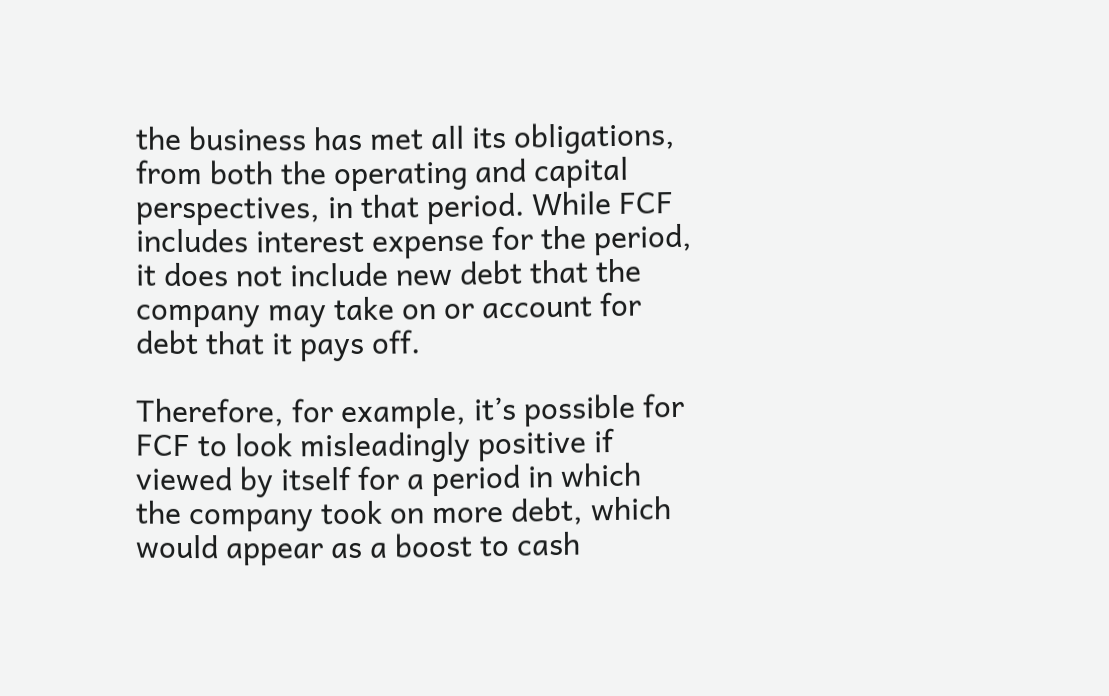the business has met all its obligations, from both the operating and capital perspectives, in that period. While FCF includes interest expense for the period, it does not include new debt that the company may take on or account for debt that it pays off.

Therefore, for example, it’s possible for FCF to look misleadingly positive if viewed by itself for a period in which the company took on more debt, which would appear as a boost to cash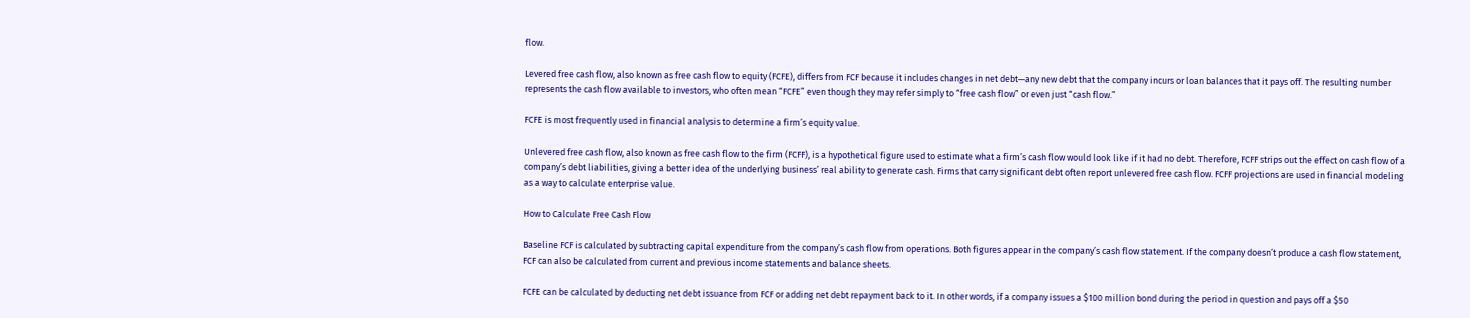flow.

Levered free cash flow, also known as free cash flow to equity (FCFE), differs from FCF because it includes changes in net debt—any new debt that the company incurs or loan balances that it pays off. The resulting number represents the cash flow available to investors, who often mean “FCFE” even though they may refer simply to “free cash flow” or even just “cash flow.”

FCFE is most frequently used in financial analysis to determine a firm’s equity value.

Unlevered free cash flow, also known as free cash flow to the firm (FCFF), is a hypothetical figure used to estimate what a firm’s cash flow would look like if it had no debt. Therefore, FCFF strips out the effect on cash flow of a company’s debt liabilities, giving a better idea of the underlying business’ real ability to generate cash. Firms that carry significant debt often report unlevered free cash flow. FCFF projections are used in financial modeling as a way to calculate enterprise value.

How to Calculate Free Cash Flow

Baseline FCF is calculated by subtracting capital expenditure from the company’s cash flow from operations. Both figures appear in the company’s cash flow statement. If the company doesn’t produce a cash flow statement, FCF can also be calculated from current and previous income statements and balance sheets.

FCFE can be calculated by deducting net debt issuance from FCF or adding net debt repayment back to it. In other words, if a company issues a $100 million bond during the period in question and pays off a $50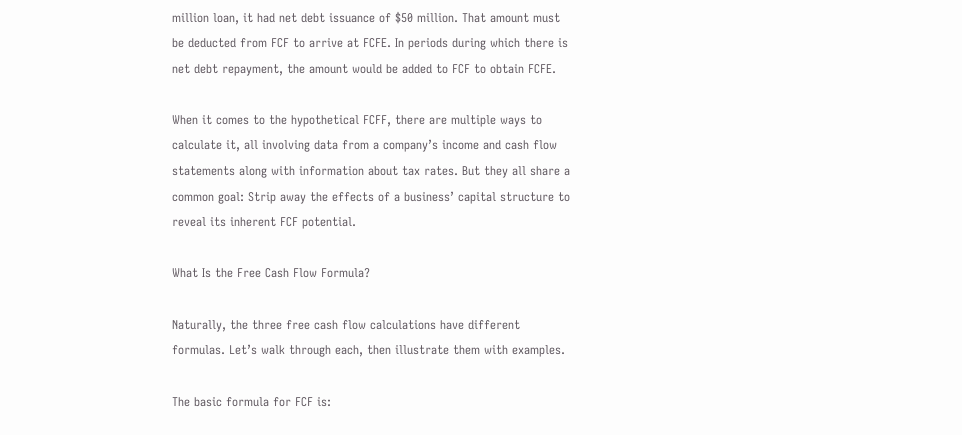million loan, it had net debt issuance of $50 million. That amount must be deducted from FCF to arrive at FCFE. In periods during which there is net debt repayment, the amount would be added to FCF to obtain FCFE.

When it comes to the hypothetical FCFF, there are multiple ways to calculate it, all involving data from a company’s income and cash flow statements along with information about tax rates. But they all share a common goal: Strip away the effects of a business’ capital structure to reveal its inherent FCF potential.

What Is the Free Cash Flow Formula?

Naturally, the three free cash flow calculations have different formulas. Let’s walk through each, then illustrate them with examples.

The basic formula for FCF is: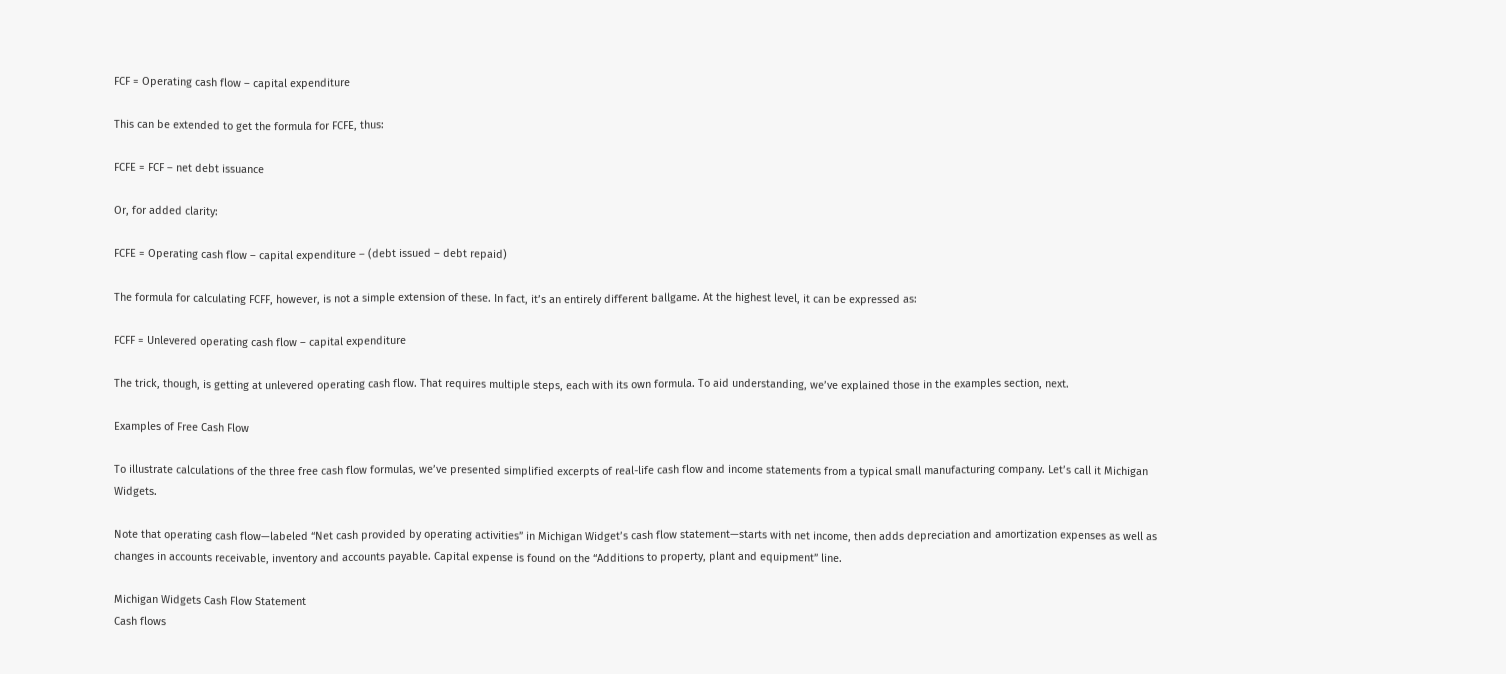FCF = Operating cash flow – capital expenditure

This can be extended to get the formula for FCFE, thus:

FCFE = FCF – net debt issuance

Or, for added clarity:

FCFE = Operating cash flow – capital expenditure – (debt issued – debt repaid)

The formula for calculating FCFF, however, is not a simple extension of these. In fact, it’s an entirely different ballgame. At the highest level, it can be expressed as:

FCFF = Unlevered operating cash flow – capital expenditure

The trick, though, is getting at unlevered operating cash flow. That requires multiple steps, each with its own formula. To aid understanding, we’ve explained those in the examples section, next.

Examples of Free Cash Flow

To illustrate calculations of the three free cash flow formulas, we’ve presented simplified excerpts of real-life cash flow and income statements from a typical small manufacturing company. Let’s call it Michigan Widgets.

Note that operating cash flow—labeled “Net cash provided by operating activities” in Michigan Widget’s cash flow statement—starts with net income, then adds depreciation and amortization expenses as well as changes in accounts receivable, inventory and accounts payable. Capital expense is found on the “Additions to property, plant and equipment” line.

Michigan Widgets Cash Flow Statement
Cash flows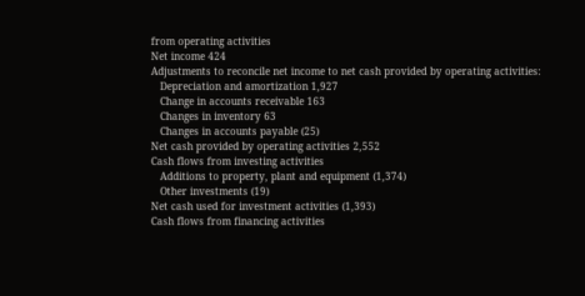from operating activities
Net income 424
Adjustments to reconcile net income to net cash provided by operating activities:
   Depreciation and amortization 1,927
   Change in accounts receivable 163
   Changes in inventory 63
   Changes in accounts payable (25)
Net cash provided by operating activities 2,552
Cash flows from investing activities
   Additions to property, plant and equipment (1,374)
   Other investments (19)
Net cash used for investment activities (1,393)
Cash flows from financing activities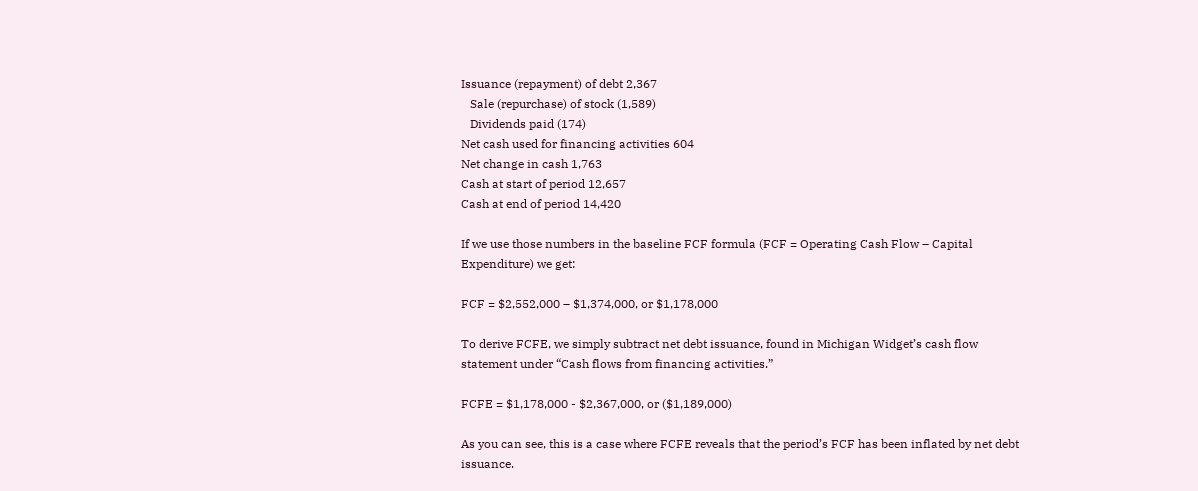Issuance (repayment) of debt 2,367
   Sale (repurchase) of stock (1,589)
   Dividends paid (174)
Net cash used for financing activities 604
Net change in cash 1,763
Cash at start of period 12,657
Cash at end of period 14,420

If we use those numbers in the baseline FCF formula (FCF = Operating Cash Flow – Capital Expenditure) we get:

FCF = $2,552,000 – $1,374,000, or $1,178,000

To derive FCFE, we simply subtract net debt issuance, found in Michigan Widget’s cash flow statement under “Cash flows from financing activities.”

FCFE = $1,178,000 - $2,367,000, or ($1,189,000)

As you can see, this is a case where FCFE reveals that the period’s FCF has been inflated by net debt issuance.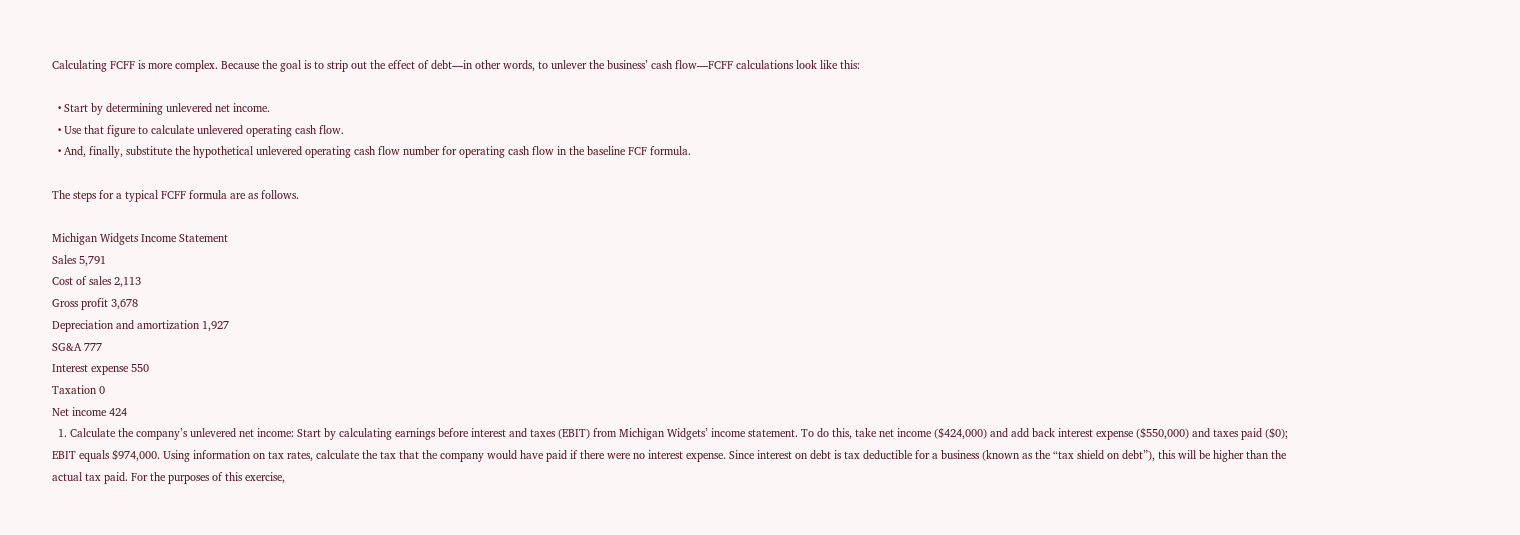Calculating FCFF is more complex. Because the goal is to strip out the effect of debt—in other words, to unlever the business’ cash flow—FCFF calculations look like this:

  • Start by determining unlevered net income.
  • Use that figure to calculate unlevered operating cash flow.
  • And, finally, substitute the hypothetical unlevered operating cash flow number for operating cash flow in the baseline FCF formula.

The steps for a typical FCFF formula are as follows.

Michigan Widgets Income Statement
Sales 5,791
Cost of sales 2,113
Gross profit 3,678
Depreciation and amortization 1,927
SG&A 777
Interest expense 550
Taxation 0
Net income 424
  1. Calculate the company’s unlevered net income: Start by calculating earnings before interest and taxes (EBIT) from Michigan Widgets’ income statement. To do this, take net income ($424,000) and add back interest expense ($550,000) and taxes paid ($0); EBIT equals $974,000. Using information on tax rates, calculate the tax that the company would have paid if there were no interest expense. Since interest on debt is tax deductible for a business (known as the “tax shield on debt”), this will be higher than the actual tax paid. For the purposes of this exercise,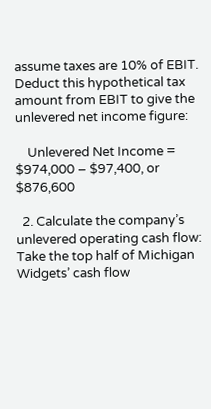assume taxes are 10% of EBIT. Deduct this hypothetical tax amount from EBIT to give the unlevered net income figure:

    Unlevered Net Income = $974,000 – $97,400, or $876,600

  2. Calculate the company’s unlevered operating cash flow: Take the top half of Michigan Widgets’ cash flow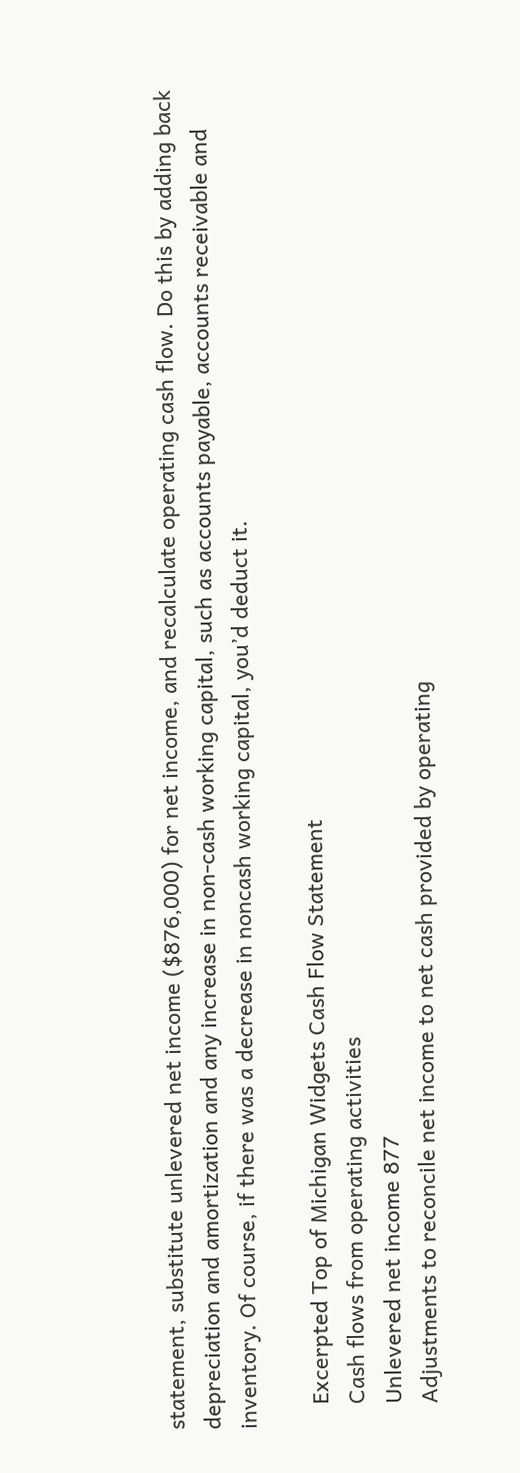statement, substitute unlevered net income ($876,000) for net income, and recalculate operating cash flow. Do this by adding back depreciation and amortization and any increase in non-cash working capital, such as accounts payable, accounts receivable and inventory. Of course, if there was a decrease in noncash working capital, you’d deduct it.

    Excerpted Top of Michigan Widgets Cash Flow Statement
    Cash flows from operating activities
    Unlevered net income 877
    Adjustments to reconcile net income to net cash provided by operating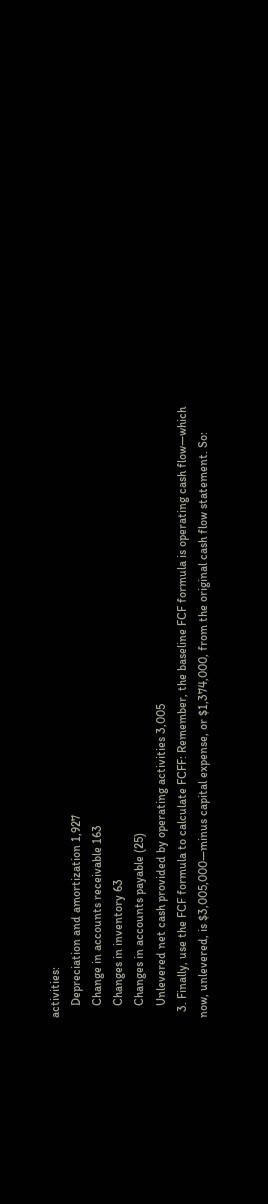activities:
    Depreciation and amortization 1,927
    Change in accounts receivable 163
    Changes in inventory 63
    Changes in accounts payable (25)
    Unlevered net cash provided by operating activities 3,005
  3. Finally, use the FCF formula to calculate FCFF: Remember, the baseline FCF formula is operating cash flow—which now, unlevered, is $3,005,000—minus capital expense, or $1,374,000, from the original cash flow statement. So: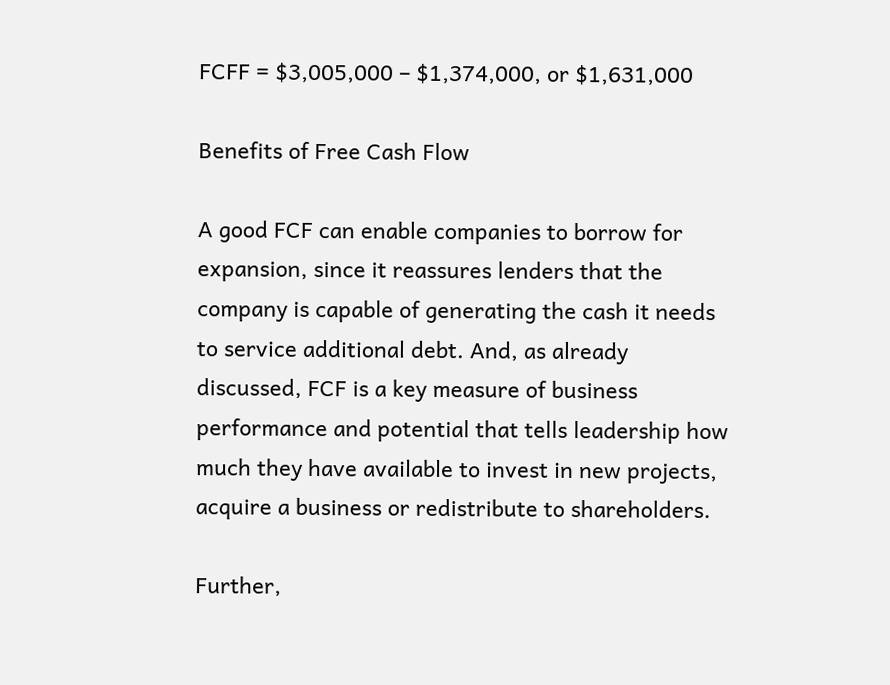FCFF = $3,005,000 – $1,374,000, or $1,631,000

Benefits of Free Cash Flow

A good FCF can enable companies to borrow for expansion, since it reassures lenders that the company is capable of generating the cash it needs to service additional debt. And, as already discussed, FCF is a key measure of business performance and potential that tells leadership how much they have available to invest in new projects, acquire a business or redistribute to shareholders.

Further,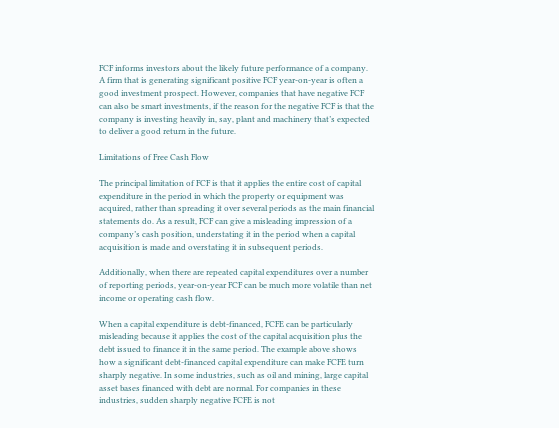FCF informs investors about the likely future performance of a company. A firm that is generating significant positive FCF year-on-year is often a good investment prospect. However, companies that have negative FCF can also be smart investments, if the reason for the negative FCF is that the company is investing heavily in, say, plant and machinery that’s expected to deliver a good return in the future.

Limitations of Free Cash Flow

The principal limitation of FCF is that it applies the entire cost of capital expenditure in the period in which the property or equipment was acquired, rather than spreading it over several periods as the main financial statements do. As a result, FCF can give a misleading impression of a company’s cash position, understating it in the period when a capital acquisition is made and overstating it in subsequent periods.

Additionally, when there are repeated capital expenditures over a number of reporting periods, year-on-year FCF can be much more volatile than net income or operating cash flow.

When a capital expenditure is debt-financed, FCFE can be particularly misleading because it applies the cost of the capital acquisition plus the debt issued to finance it in the same period. The example above shows how a significant debt-financed capital expenditure can make FCFE turn sharply negative. In some industries, such as oil and mining, large capital asset bases financed with debt are normal. For companies in these industries, sudden sharply negative FCFE is not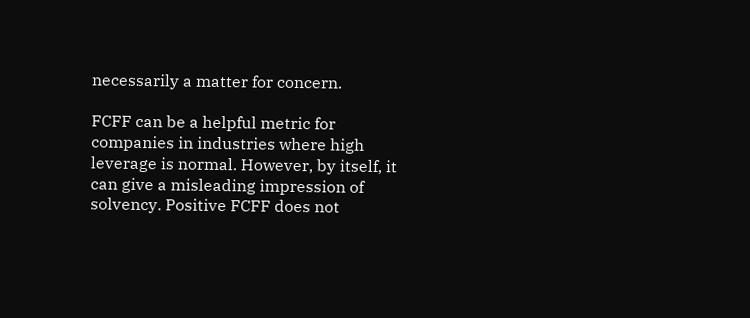necessarily a matter for concern.

FCFF can be a helpful metric for companies in industries where high leverage is normal. However, by itself, it can give a misleading impression of solvency. Positive FCFF does not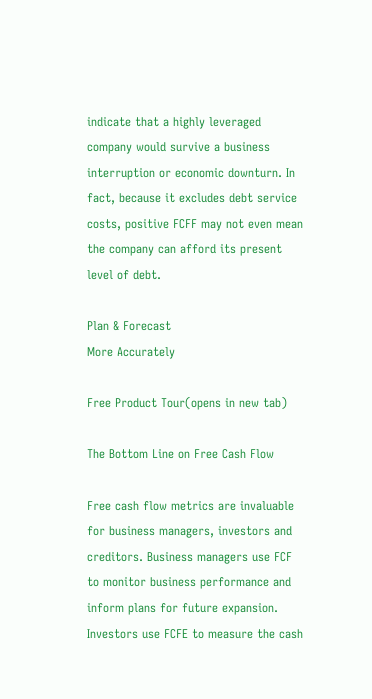indicate that a highly leveraged company would survive a business interruption or economic downturn. In fact, because it excludes debt service costs, positive FCFF may not even mean the company can afford its present level of debt.

Plan & Forecast
More Accurately

Free Product Tour(opens in new tab)

The Bottom Line on Free Cash Flow

Free cash flow metrics are invaluable for business managers, investors and creditors. Business managers use FCF to monitor business performance and inform plans for future expansion. Investors use FCFE to measure the cash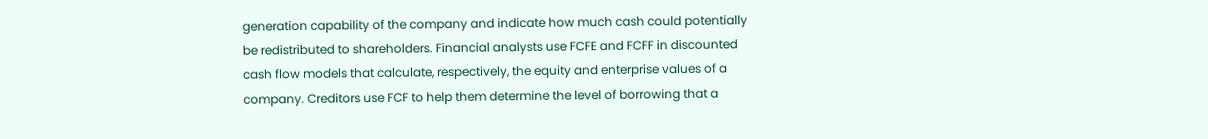generation capability of the company and indicate how much cash could potentially be redistributed to shareholders. Financial analysts use FCFE and FCFF in discounted cash flow models that calculate, respectively, the equity and enterprise values of a company. Creditors use FCF to help them determine the level of borrowing that a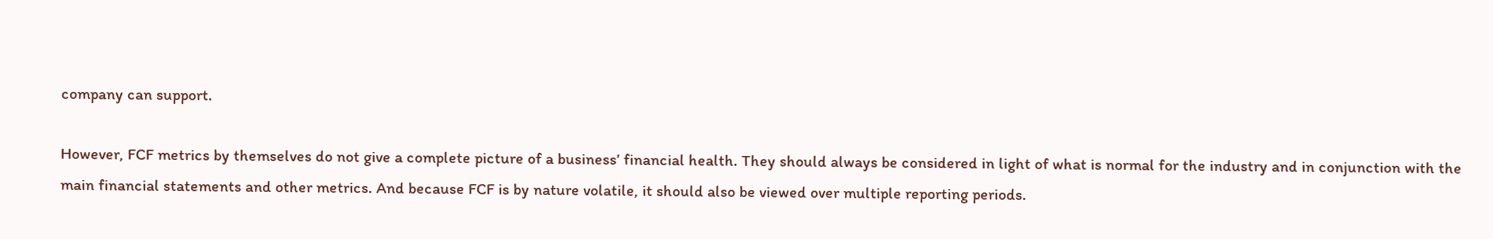company can support.

However, FCF metrics by themselves do not give a complete picture of a business’ financial health. They should always be considered in light of what is normal for the industry and in conjunction with the main financial statements and other metrics. And because FCF is by nature volatile, it should also be viewed over multiple reporting periods.